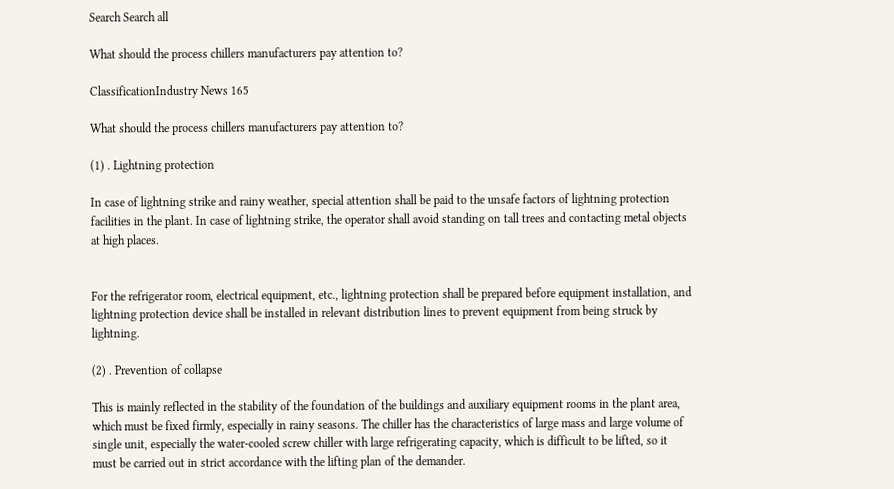Search Search all

What should the process chillers manufacturers pay attention to?

ClassificationIndustry News 165

What should the process chillers manufacturers pay attention to?

(1) . Lightning protection

In case of lightning strike and rainy weather, special attention shall be paid to the unsafe factors of lightning protection facilities in the plant. In case of lightning strike, the operator shall avoid standing on tall trees and contacting metal objects at high places.


For the refrigerator room, electrical equipment, etc., lightning protection shall be prepared before equipment installation, and lightning protection device shall be installed in relevant distribution lines to prevent equipment from being struck by lightning.

(2) . Prevention of collapse

This is mainly reflected in the stability of the foundation of the buildings and auxiliary equipment rooms in the plant area, which must be fixed firmly, especially in rainy seasons. The chiller has the characteristics of large mass and large volume of single unit, especially the water-cooled screw chiller with large refrigerating capacity, which is difficult to be lifted, so it must be carried out in strict accordance with the lifting plan of the demander.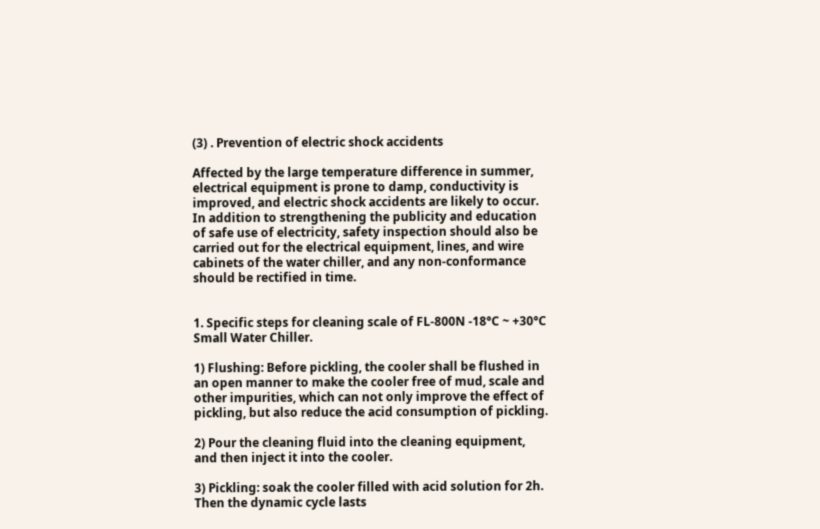(3) . Prevention of electric shock accidents

Affected by the large temperature difference in summer, electrical equipment is prone to damp, conductivity is improved, and electric shock accidents are likely to occur. In addition to strengthening the publicity and education of safe use of electricity, safety inspection should also be carried out for the electrical equipment, lines, and wire cabinets of the water chiller, and any non-conformance should be rectified in time.


1. Specific steps for cleaning scale of FL-800N -18°C ~ +30°C Small Water Chiller.

1) Flushing: Before pickling, the cooler shall be flushed in an open manner to make the cooler free of mud, scale and other impurities, which can not only improve the effect of pickling, but also reduce the acid consumption of pickling.

2) Pour the cleaning fluid into the cleaning equipment, and then inject it into the cooler.

3) Pickling: soak the cooler filled with acid solution for 2h. Then the dynamic cycle lasts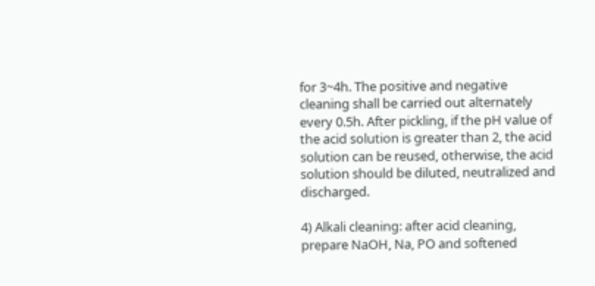for 3~4h. The positive and negative cleaning shall be carried out alternately every 0.5h. After pickling, if the pH value of the acid solution is greater than 2, the acid solution can be reused, otherwise, the acid solution should be diluted, neutralized and discharged.

4) Alkali cleaning: after acid cleaning, prepare NaOH, Na, PO and softened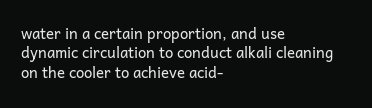water in a certain proportion, and use dynamic circulation to conduct alkali cleaning on the cooler to achieve acid-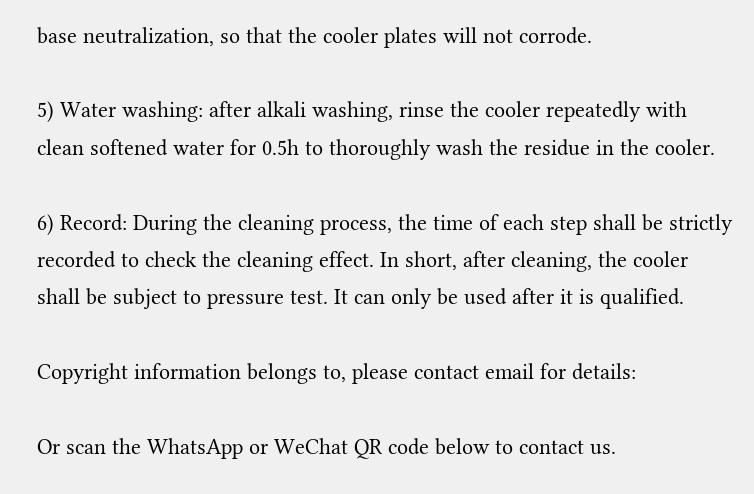base neutralization, so that the cooler plates will not corrode.

5) Water washing: after alkali washing, rinse the cooler repeatedly with clean softened water for 0.5h to thoroughly wash the residue in the cooler.

6) Record: During the cleaning process, the time of each step shall be strictly recorded to check the cleaning effect. In short, after cleaning, the cooler shall be subject to pressure test. It can only be used after it is qualified.

Copyright information belongs to, please contact email for details:

Or scan the WhatsApp or WeChat QR code below to contact us.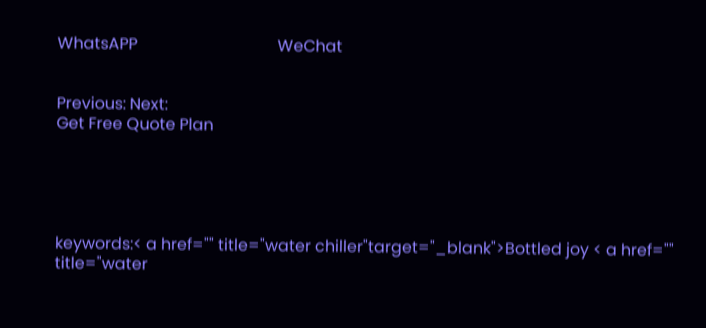WhatsAPP                                   WeChat


Previous: Next:
Get Free Quote Plan





keywords:< a href="" title="water chiller"target="_blank">Bottled joy < a href="" title="water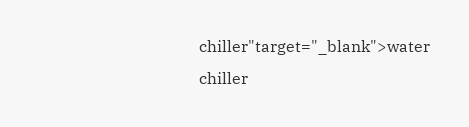chiller"target="_blank">water chiller